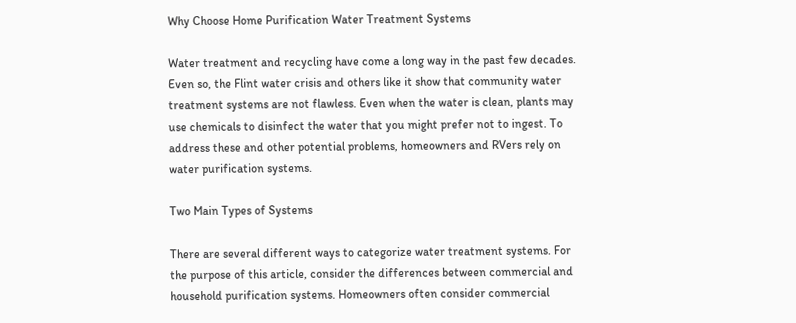Why Choose Home Purification Water Treatment Systems

Water treatment and recycling have come a long way in the past few decades. Even so, the Flint water crisis and others like it show that community water treatment systems are not flawless. Even when the water is clean, plants may use chemicals to disinfect the water that you might prefer not to ingest. To address these and other potential problems, homeowners and RVers rely on water purification systems.

Two Main Types of Systems

There are several different ways to categorize water treatment systems. For the purpose of this article, consider the differences between commercial and household purification systems. Homeowners often consider commercial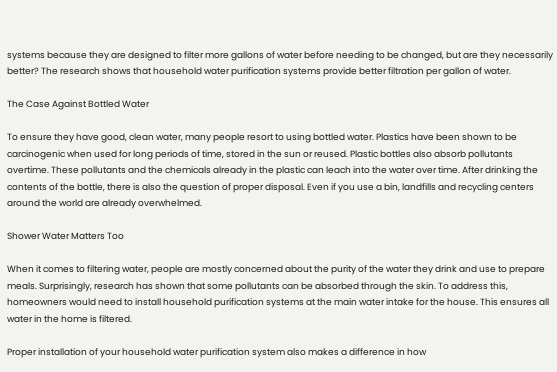systems because they are designed to filter more gallons of water before needing to be changed, but are they necessarily better? The research shows that household water purification systems provide better filtration per gallon of water.

The Case Against Bottled Water

To ensure they have good, clean water, many people resort to using bottled water. Plastics have been shown to be carcinogenic when used for long periods of time, stored in the sun or reused. Plastic bottles also absorb pollutants overtime. These pollutants and the chemicals already in the plastic can leach into the water over time. After drinking the contents of the bottle, there is also the question of proper disposal. Even if you use a bin, landfills and recycling centers around the world are already overwhelmed.

Shower Water Matters Too

When it comes to filtering water, people are mostly concerned about the purity of the water they drink and use to prepare meals. Surprisingly, research has shown that some pollutants can be absorbed through the skin. To address this, homeowners would need to install household purification systems at the main water intake for the house. This ensures all water in the home is filtered.

Proper installation of your household water purification system also makes a difference in how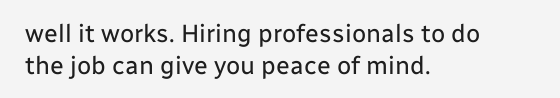well it works. Hiring professionals to do the job can give you peace of mind.